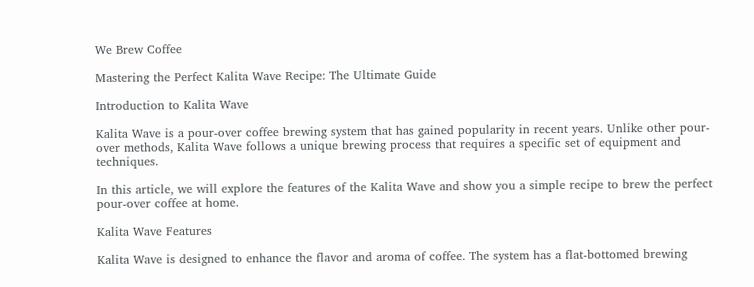We Brew Coffee

Mastering the Perfect Kalita Wave Recipe: The Ultimate Guide

Introduction to Kalita Wave

Kalita Wave is a pour-over coffee brewing system that has gained popularity in recent years. Unlike other pour-over methods, Kalita Wave follows a unique brewing process that requires a specific set of equipment and techniques.

In this article, we will explore the features of the Kalita Wave and show you a simple recipe to brew the perfect pour-over coffee at home.

Kalita Wave Features

Kalita Wave is designed to enhance the flavor and aroma of coffee. The system has a flat-bottomed brewing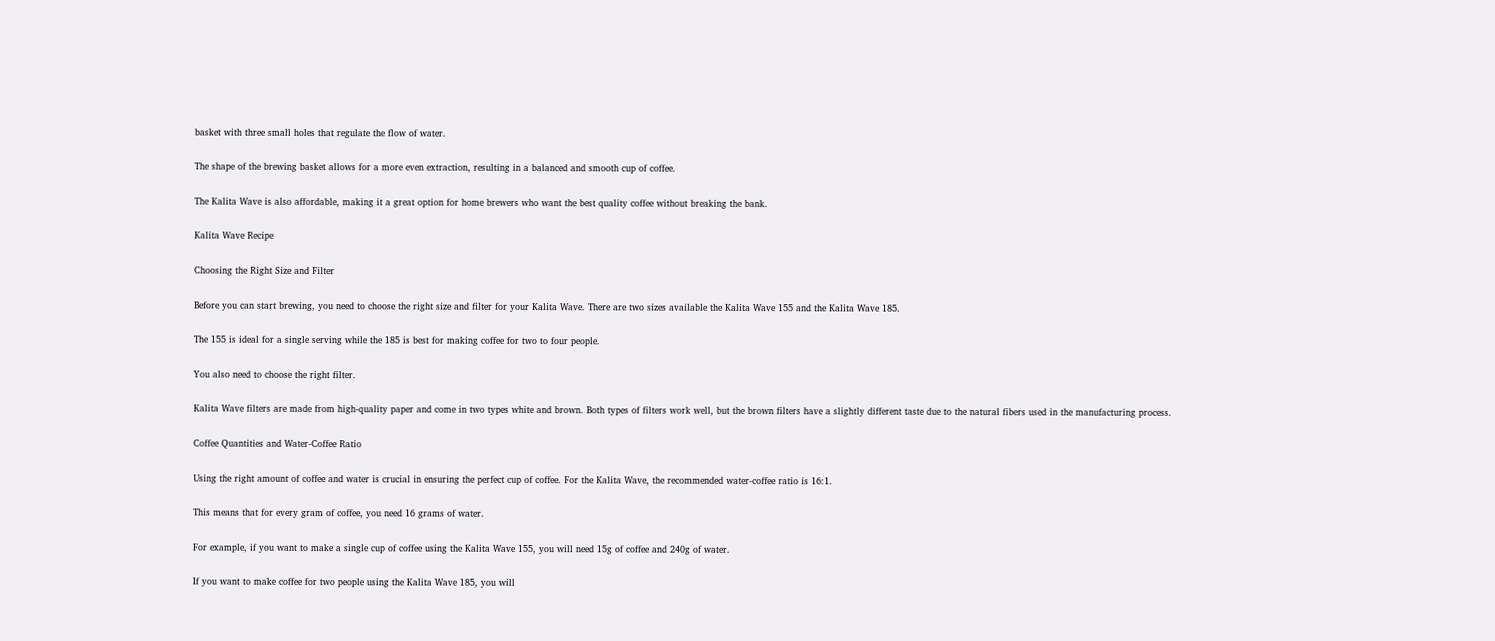basket with three small holes that regulate the flow of water.

The shape of the brewing basket allows for a more even extraction, resulting in a balanced and smooth cup of coffee.

The Kalita Wave is also affordable, making it a great option for home brewers who want the best quality coffee without breaking the bank.

Kalita Wave Recipe

Choosing the Right Size and Filter

Before you can start brewing, you need to choose the right size and filter for your Kalita Wave. There are two sizes available the Kalita Wave 155 and the Kalita Wave 185.

The 155 is ideal for a single serving while the 185 is best for making coffee for two to four people.

You also need to choose the right filter.

Kalita Wave filters are made from high-quality paper and come in two types white and brown. Both types of filters work well, but the brown filters have a slightly different taste due to the natural fibers used in the manufacturing process.

Coffee Quantities and Water-Coffee Ratio

Using the right amount of coffee and water is crucial in ensuring the perfect cup of coffee. For the Kalita Wave, the recommended water-coffee ratio is 16:1.

This means that for every gram of coffee, you need 16 grams of water.

For example, if you want to make a single cup of coffee using the Kalita Wave 155, you will need 15g of coffee and 240g of water.

If you want to make coffee for two people using the Kalita Wave 185, you will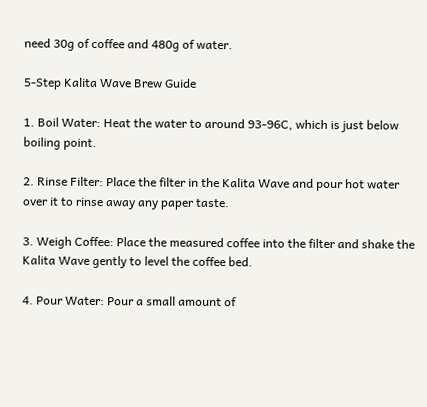need 30g of coffee and 480g of water.

5-Step Kalita Wave Brew Guide

1. Boil Water: Heat the water to around 93-96C, which is just below boiling point.

2. Rinse Filter: Place the filter in the Kalita Wave and pour hot water over it to rinse away any paper taste.

3. Weigh Coffee: Place the measured coffee into the filter and shake the Kalita Wave gently to level the coffee bed.

4. Pour Water: Pour a small amount of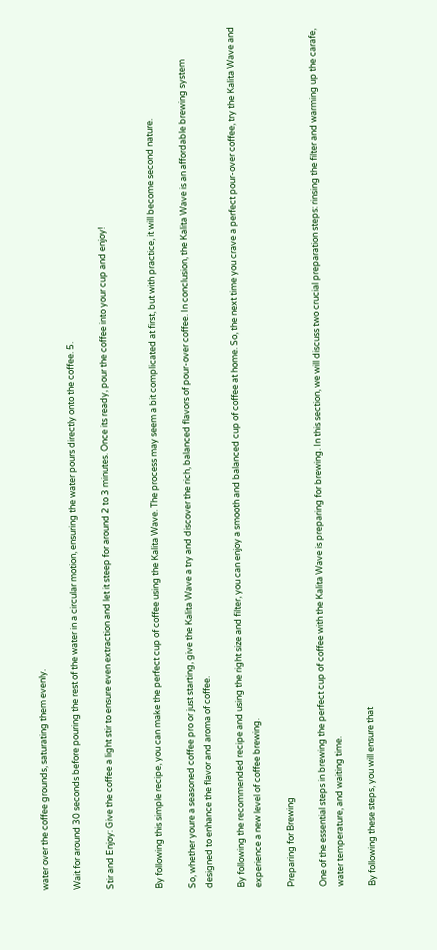water over the coffee grounds, saturating them evenly.

Wait for around 30 seconds before pouring the rest of the water in a circular motion, ensuring the water pours directly onto the coffee. 5.

Stir and Enjoy: Give the coffee a light stir to ensure even extraction and let it steep for around 2 to 3 minutes. Once its ready, pour the coffee into your cup and enjoy!


By following this simple recipe, you can make the perfect cup of coffee using the Kalita Wave. The process may seem a bit complicated at first, but with practice, it will become second nature.

So, whether youre a seasoned coffee pro or just starting, give the Kalita Wave a try and discover the rich, balanced flavors of pour-over coffee. In conclusion, the Kalita Wave is an affordable brewing system designed to enhance the flavor and aroma of coffee.

By following the recommended recipe and using the right size and filter, you can enjoy a smooth and balanced cup of coffee at home. So, the next time you crave a perfect pour-over coffee, try the Kalita Wave and experience a new level of coffee brewing.

Preparing for Brewing

One of the essential steps in brewing the perfect cup of coffee with the Kalita Wave is preparing for brewing. In this section, we will discuss two crucial preparation steps: rinsing the filter and warming up the carafe, water temperature, and waiting time.

By following these steps, you will ensure that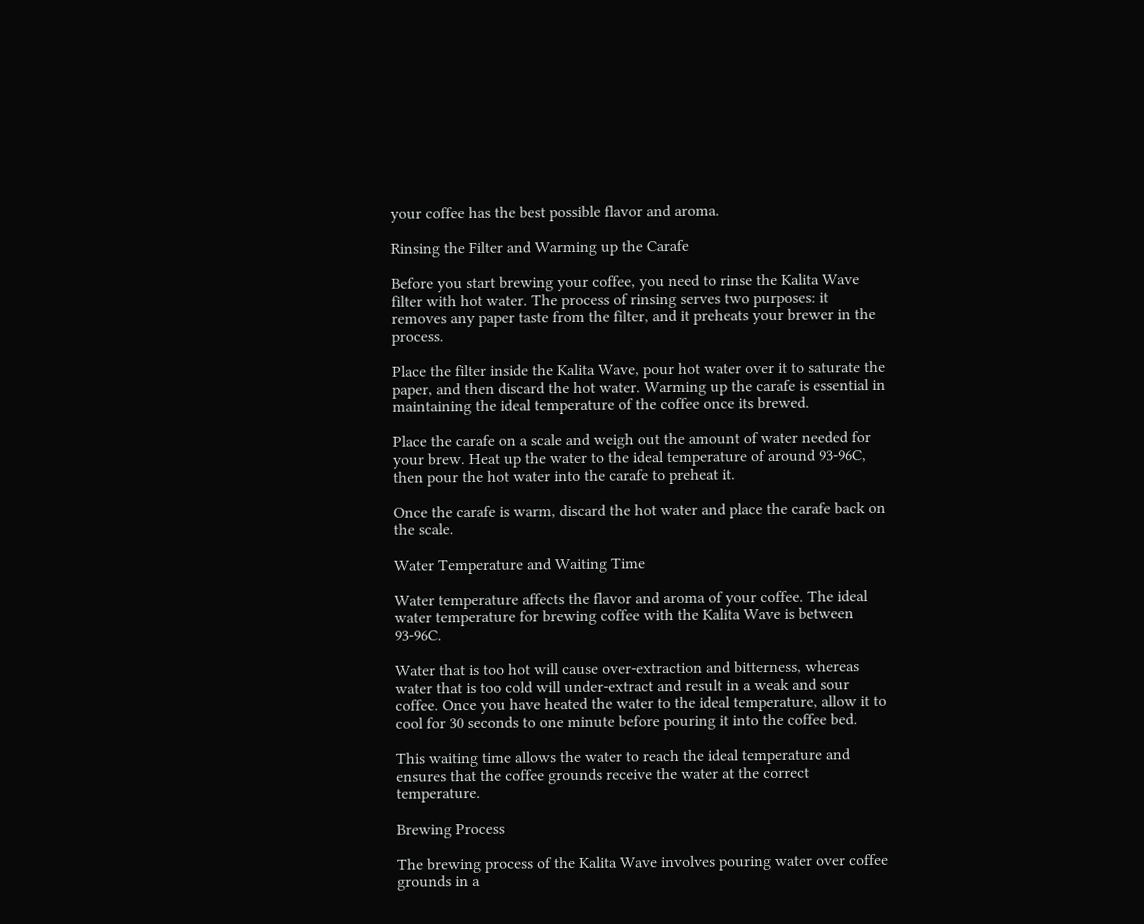your coffee has the best possible flavor and aroma.

Rinsing the Filter and Warming up the Carafe

Before you start brewing your coffee, you need to rinse the Kalita Wave filter with hot water. The process of rinsing serves two purposes: it removes any paper taste from the filter, and it preheats your brewer in the process.

Place the filter inside the Kalita Wave, pour hot water over it to saturate the paper, and then discard the hot water. Warming up the carafe is essential in maintaining the ideal temperature of the coffee once its brewed.

Place the carafe on a scale and weigh out the amount of water needed for your brew. Heat up the water to the ideal temperature of around 93-96C, then pour the hot water into the carafe to preheat it.

Once the carafe is warm, discard the hot water and place the carafe back on the scale.

Water Temperature and Waiting Time

Water temperature affects the flavor and aroma of your coffee. The ideal water temperature for brewing coffee with the Kalita Wave is between 93-96C.

Water that is too hot will cause over-extraction and bitterness, whereas water that is too cold will under-extract and result in a weak and sour coffee. Once you have heated the water to the ideal temperature, allow it to cool for 30 seconds to one minute before pouring it into the coffee bed.

This waiting time allows the water to reach the ideal temperature and ensures that the coffee grounds receive the water at the correct temperature.

Brewing Process

The brewing process of the Kalita Wave involves pouring water over coffee grounds in a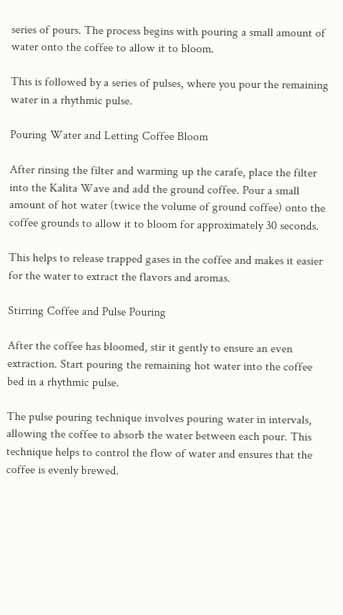series of pours. The process begins with pouring a small amount of water onto the coffee to allow it to bloom.

This is followed by a series of pulses, where you pour the remaining water in a rhythmic pulse.

Pouring Water and Letting Coffee Bloom

After rinsing the filter and warming up the carafe, place the filter into the Kalita Wave and add the ground coffee. Pour a small amount of hot water (twice the volume of ground coffee) onto the coffee grounds to allow it to bloom for approximately 30 seconds.

This helps to release trapped gases in the coffee and makes it easier for the water to extract the flavors and aromas.

Stirring Coffee and Pulse Pouring

After the coffee has bloomed, stir it gently to ensure an even extraction. Start pouring the remaining hot water into the coffee bed in a rhythmic pulse.

The pulse pouring technique involves pouring water in intervals, allowing the coffee to absorb the water between each pour. This technique helps to control the flow of water and ensures that the coffee is evenly brewed.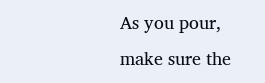As you pour, make sure the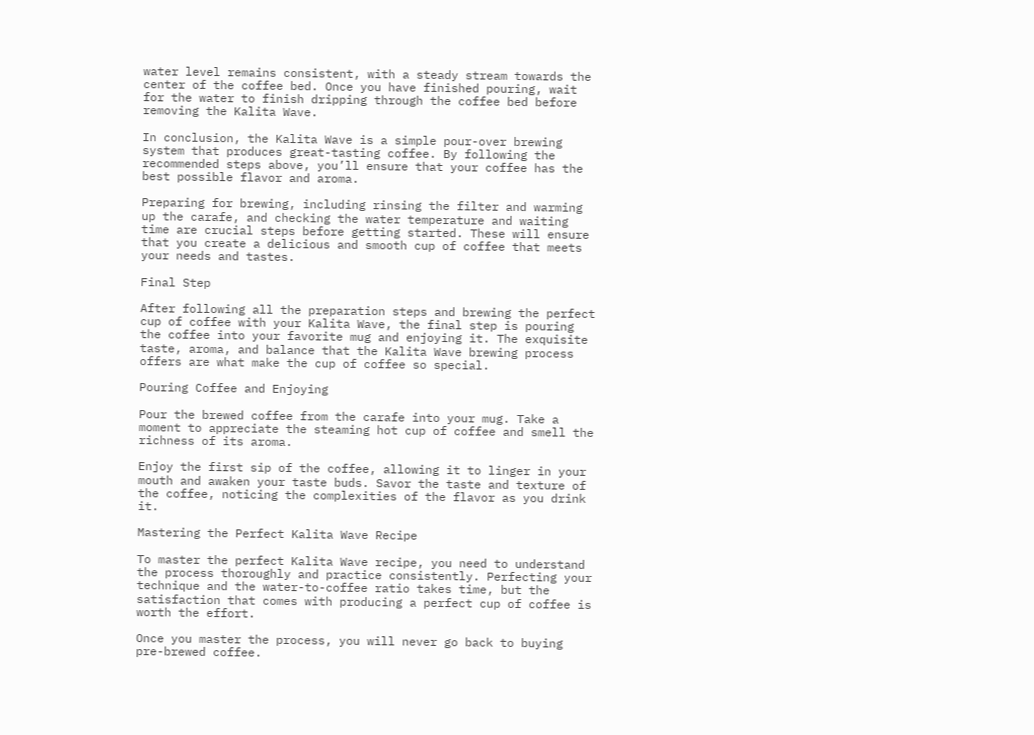water level remains consistent, with a steady stream towards the center of the coffee bed. Once you have finished pouring, wait for the water to finish dripping through the coffee bed before removing the Kalita Wave.

In conclusion, the Kalita Wave is a simple pour-over brewing system that produces great-tasting coffee. By following the recommended steps above, you’ll ensure that your coffee has the best possible flavor and aroma.

Preparing for brewing, including rinsing the filter and warming up the carafe, and checking the water temperature and waiting time are crucial steps before getting started. These will ensure that you create a delicious and smooth cup of coffee that meets your needs and tastes.

Final Step

After following all the preparation steps and brewing the perfect cup of coffee with your Kalita Wave, the final step is pouring the coffee into your favorite mug and enjoying it. The exquisite taste, aroma, and balance that the Kalita Wave brewing process offers are what make the cup of coffee so special.

Pouring Coffee and Enjoying

Pour the brewed coffee from the carafe into your mug. Take a moment to appreciate the steaming hot cup of coffee and smell the richness of its aroma.

Enjoy the first sip of the coffee, allowing it to linger in your mouth and awaken your taste buds. Savor the taste and texture of the coffee, noticing the complexities of the flavor as you drink it.

Mastering the Perfect Kalita Wave Recipe

To master the perfect Kalita Wave recipe, you need to understand the process thoroughly and practice consistently. Perfecting your technique and the water-to-coffee ratio takes time, but the satisfaction that comes with producing a perfect cup of coffee is worth the effort.

Once you master the process, you will never go back to buying pre-brewed coffee.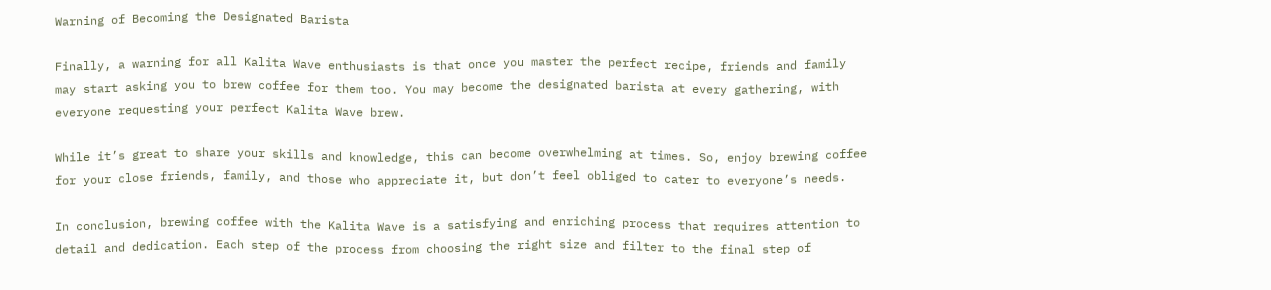Warning of Becoming the Designated Barista

Finally, a warning for all Kalita Wave enthusiasts is that once you master the perfect recipe, friends and family may start asking you to brew coffee for them too. You may become the designated barista at every gathering, with everyone requesting your perfect Kalita Wave brew.

While it’s great to share your skills and knowledge, this can become overwhelming at times. So, enjoy brewing coffee for your close friends, family, and those who appreciate it, but don’t feel obliged to cater to everyone’s needs.

In conclusion, brewing coffee with the Kalita Wave is a satisfying and enriching process that requires attention to detail and dedication. Each step of the process from choosing the right size and filter to the final step of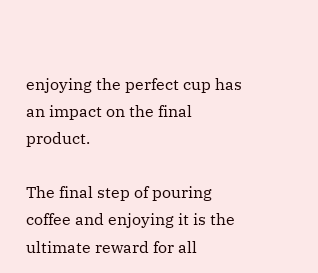enjoying the perfect cup has an impact on the final product.

The final step of pouring coffee and enjoying it is the ultimate reward for all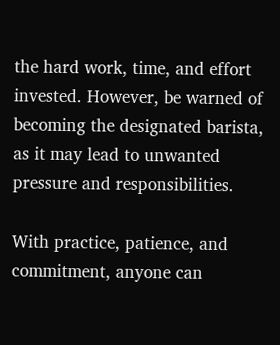the hard work, time, and effort invested. However, be warned of becoming the designated barista, as it may lead to unwanted pressure and responsibilities.

With practice, patience, and commitment, anyone can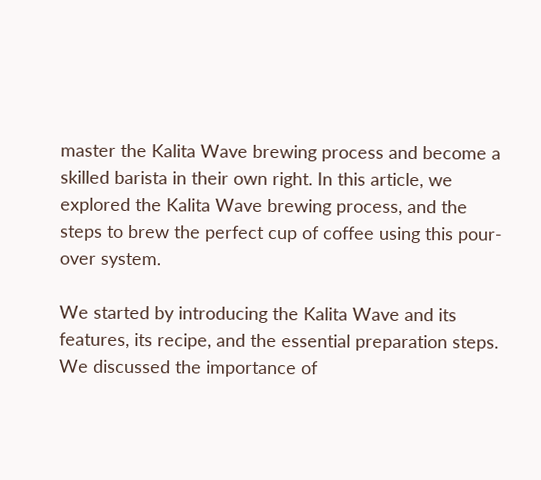master the Kalita Wave brewing process and become a skilled barista in their own right. In this article, we explored the Kalita Wave brewing process, and the steps to brew the perfect cup of coffee using this pour-over system.

We started by introducing the Kalita Wave and its features, its recipe, and the essential preparation steps. We discussed the importance of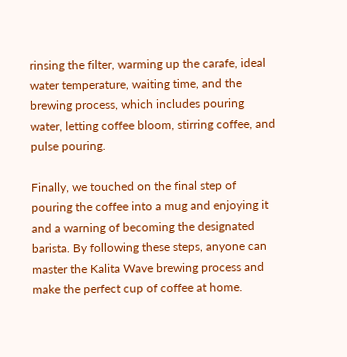rinsing the filter, warming up the carafe, ideal water temperature, waiting time, and the brewing process, which includes pouring water, letting coffee bloom, stirring coffee, and pulse pouring.

Finally, we touched on the final step of pouring the coffee into a mug and enjoying it and a warning of becoming the designated barista. By following these steps, anyone can master the Kalita Wave brewing process and make the perfect cup of coffee at home.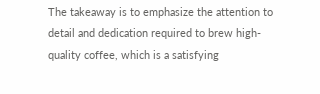The takeaway is to emphasize the attention to detail and dedication required to brew high-quality coffee, which is a satisfying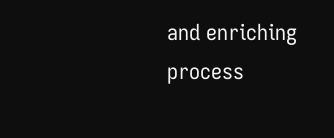and enriching process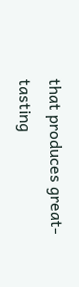that produces great-tasting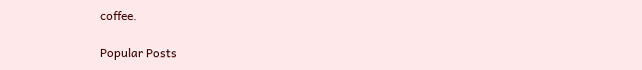coffee.

Popular Posts